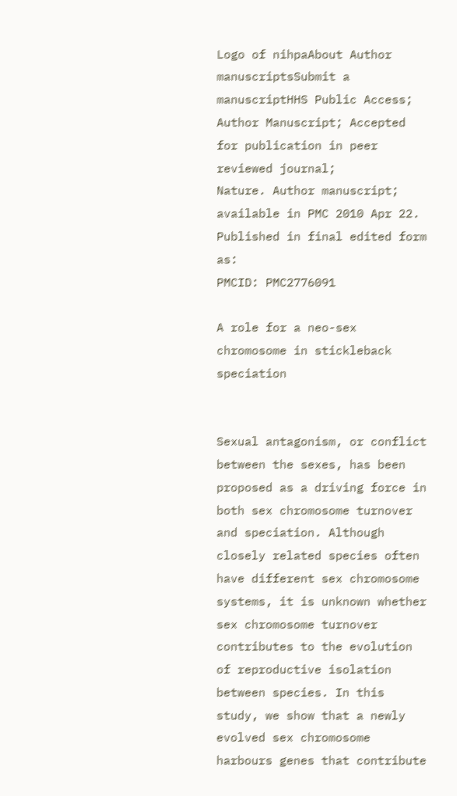Logo of nihpaAbout Author manuscriptsSubmit a manuscriptHHS Public Access; Author Manuscript; Accepted for publication in peer reviewed journal;
Nature. Author manuscript; available in PMC 2010 Apr 22.
Published in final edited form as:
PMCID: PMC2776091

A role for a neo-sex chromosome in stickleback speciation


Sexual antagonism, or conflict between the sexes, has been proposed as a driving force in both sex chromosome turnover and speciation. Although closely related species often have different sex chromosome systems, it is unknown whether sex chromosome turnover contributes to the evolution of reproductive isolation between species. In this study, we show that a newly evolved sex chromosome harbours genes that contribute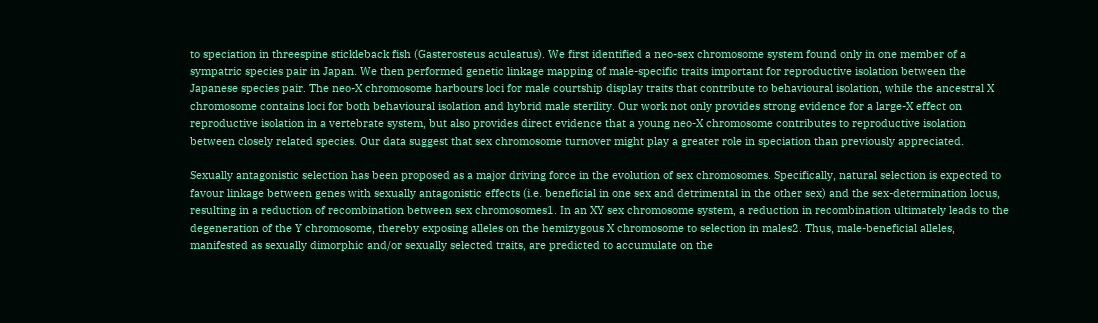to speciation in threespine stickleback fish (Gasterosteus aculeatus). We first identified a neo-sex chromosome system found only in one member of a sympatric species pair in Japan. We then performed genetic linkage mapping of male-specific traits important for reproductive isolation between the Japanese species pair. The neo-X chromosome harbours loci for male courtship display traits that contribute to behavioural isolation, while the ancestral X chromosome contains loci for both behavioural isolation and hybrid male sterility. Our work not only provides strong evidence for a large-X effect on reproductive isolation in a vertebrate system, but also provides direct evidence that a young neo-X chromosome contributes to reproductive isolation between closely related species. Our data suggest that sex chromosome turnover might play a greater role in speciation than previously appreciated.

Sexually antagonistic selection has been proposed as a major driving force in the evolution of sex chromosomes. Specifically, natural selection is expected to favour linkage between genes with sexually antagonistic effects (i.e. beneficial in one sex and detrimental in the other sex) and the sex-determination locus, resulting in a reduction of recombination between sex chromosomes1. In an XY sex chromosome system, a reduction in recombination ultimately leads to the degeneration of the Y chromosome, thereby exposing alleles on the hemizygous X chromosome to selection in males2. Thus, male-beneficial alleles, manifested as sexually dimorphic and/or sexually selected traits, are predicted to accumulate on the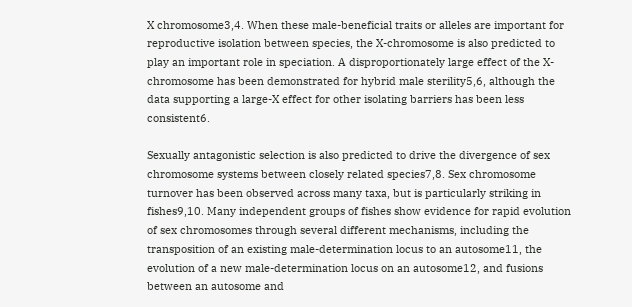X chromosome3,4. When these male-beneficial traits or alleles are important for reproductive isolation between species, the X-chromosome is also predicted to play an important role in speciation. A disproportionately large effect of the X-chromosome has been demonstrated for hybrid male sterility5,6, although the data supporting a large-X effect for other isolating barriers has been less consistent6.

Sexually antagonistic selection is also predicted to drive the divergence of sex chromosome systems between closely related species7,8. Sex chromosome turnover has been observed across many taxa, but is particularly striking in fishes9,10. Many independent groups of fishes show evidence for rapid evolution of sex chromosomes through several different mechanisms, including the transposition of an existing male-determination locus to an autosome11, the evolution of a new male-determination locus on an autosome12, and fusions between an autosome and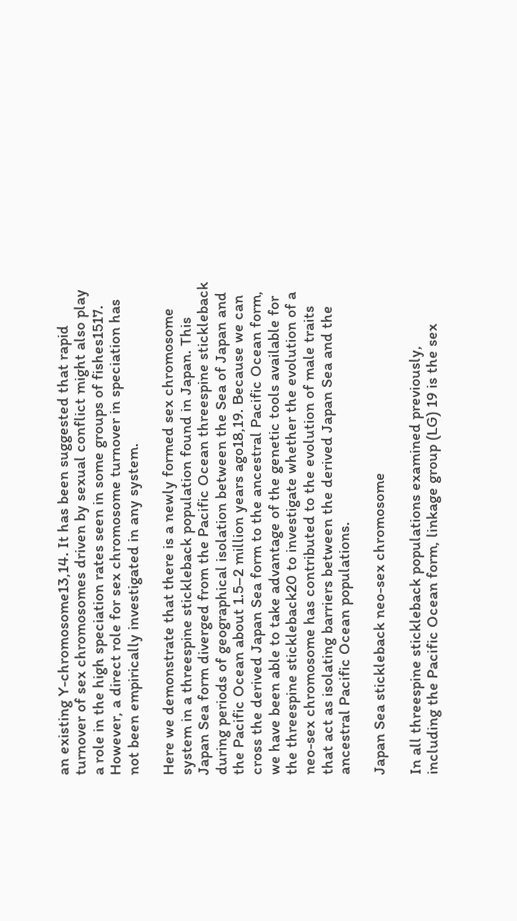an existing Y-chromosome13,14. It has been suggested that rapid turnover of sex chromosomes driven by sexual conflict might also play a role in the high speciation rates seen in some groups of fishes1517. However, a direct role for sex chromosome turnover in speciation has not been empirically investigated in any system.

Here we demonstrate that there is a newly formed sex chromosome system in a threespine stickleback population found in Japan. This Japan Sea form diverged from the Pacific Ocean threespine stickleback during periods of geographical isolation between the Sea of Japan and the Pacific Ocean about 1.5–2 million years ago18,19. Because we can cross the derived Japan Sea form to the ancestral Pacific Ocean form, we have been able to take advantage of the genetic tools available for the threespine stickleback20 to investigate whether the evolution of a neo-sex chromosome has contributed to the evolution of male traits that act as isolating barriers between the derived Japan Sea and the ancestral Pacific Ocean populations.

Japan Sea stickleback neo-sex chromosome

In all threespine stickleback populations examined previously, including the Pacific Ocean form, linkage group (LG) 19 is the sex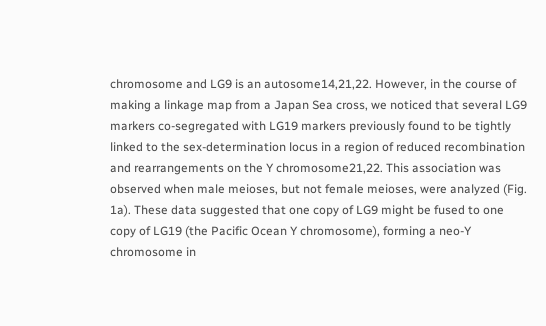chromosome and LG9 is an autosome14,21,22. However, in the course of making a linkage map from a Japan Sea cross, we noticed that several LG9 markers co-segregated with LG19 markers previously found to be tightly linked to the sex-determination locus in a region of reduced recombination and rearrangements on the Y chromosome21,22. This association was observed when male meioses, but not female meioses, were analyzed (Fig. 1a). These data suggested that one copy of LG9 might be fused to one copy of LG19 (the Pacific Ocean Y chromosome), forming a neo-Y chromosome in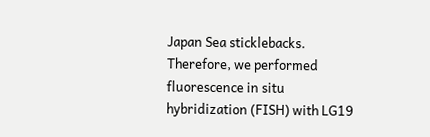Japan Sea sticklebacks. Therefore, we performed fluorescence in situ hybridization (FISH) with LG19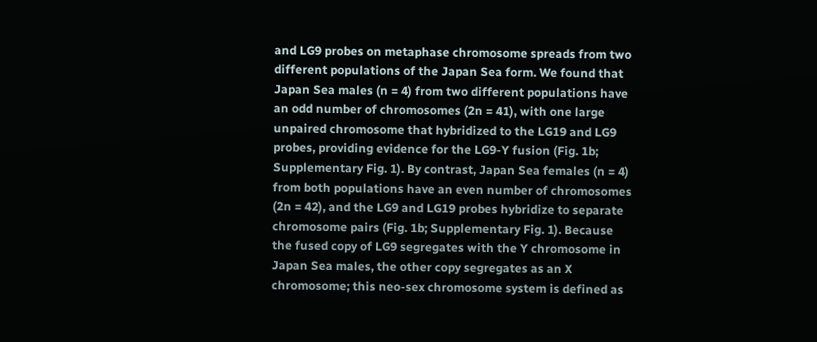and LG9 probes on metaphase chromosome spreads from two different populations of the Japan Sea form. We found that Japan Sea males (n = 4) from two different populations have an odd number of chromosomes (2n = 41), with one large unpaired chromosome that hybridized to the LG19 and LG9 probes, providing evidence for the LG9-Y fusion (Fig. 1b; Supplementary Fig. 1). By contrast, Japan Sea females (n = 4) from both populations have an even number of chromosomes (2n = 42), and the LG9 and LG19 probes hybridize to separate chromosome pairs (Fig. 1b; Supplementary Fig. 1). Because the fused copy of LG9 segregates with the Y chromosome in Japan Sea males, the other copy segregates as an X chromosome; this neo-sex chromosome system is defined as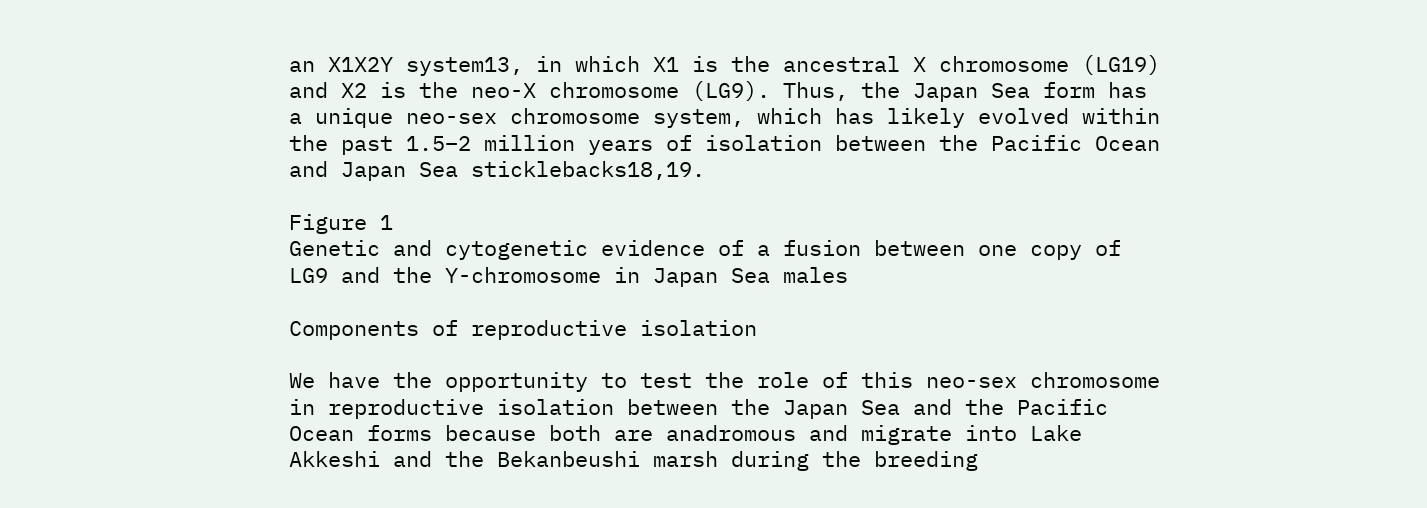an X1X2Y system13, in which X1 is the ancestral X chromosome (LG19) and X2 is the neo-X chromosome (LG9). Thus, the Japan Sea form has a unique neo-sex chromosome system, which has likely evolved within the past 1.5–2 million years of isolation between the Pacific Ocean and Japan Sea sticklebacks18,19.

Figure 1
Genetic and cytogenetic evidence of a fusion between one copy of LG9 and the Y-chromosome in Japan Sea males

Components of reproductive isolation

We have the opportunity to test the role of this neo-sex chromosome in reproductive isolation between the Japan Sea and the Pacific Ocean forms because both are anadromous and migrate into Lake Akkeshi and the Bekanbeushi marsh during the breeding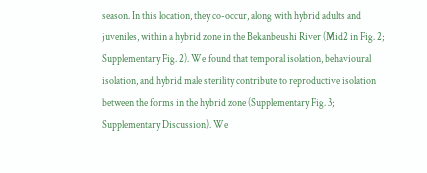season. In this location, they co-occur, along with hybrid adults and juveniles, within a hybrid zone in the Bekanbeushi River (Mid2 in Fig. 2; Supplementary Fig. 2). We found that temporal isolation, behavioural isolation, and hybrid male sterility contribute to reproductive isolation between the forms in the hybrid zone (Supplementary Fig. 3; Supplementary Discussion). We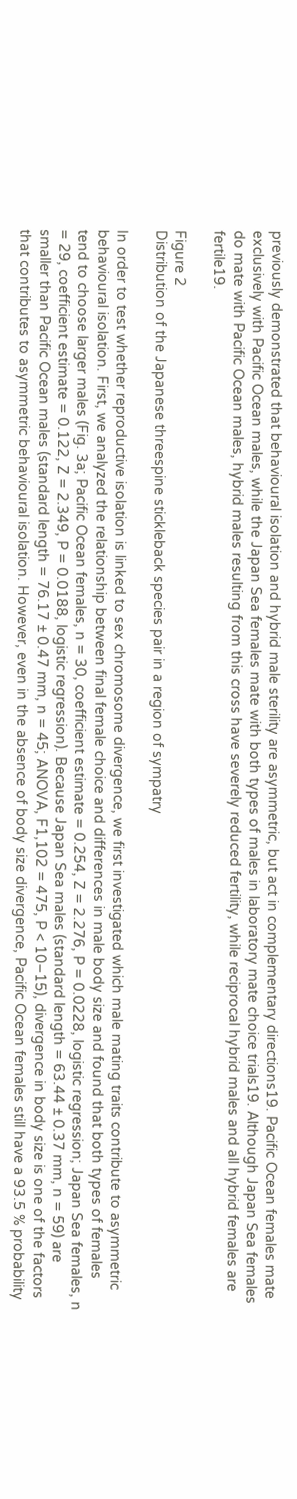previously demonstrated that behavioural isolation and hybrid male sterility are asymmetric, but act in complementary directions19. Pacific Ocean females mate exclusively with Pacific Ocean males, while the Japan Sea females mate with both types of males in laboratory mate choice trials19. Although Japan Sea females do mate with Pacific Ocean males, hybrid males resulting from this cross have severely reduced fertility, while reciprocal hybrid males and all hybrid females are fertile19.

Figure 2
Distribution of the Japanese threespine stickleback species pair in a region of sympatry

In order to test whether reproductive isolation is linked to sex chromosome divergence, we first investigated which male mating traits contribute to asymmetric behavioural isolation. First, we analyzed the relationship between final female choice and differences in male body size and found that both types of females tend to choose larger males (Fig. 3a; Pacific Ocean females, n = 30, coefficient estimate = 0.254, Z = 2.276, P = 0.0228, logistic regression; Japan Sea females, n = 29, coefficient estimate = 0.122, Z = 2.349, P = 0.0188, logistic regression). Because Japan Sea males (standard length = 63.44 ± 0.37 mm, n = 59) are smaller than Pacific Ocean males (standard length = 76.17 ± 0.47 mm, n = 45; ANOVA, F1,102 = 475, P < 10−15), divergence in body size is one of the factors that contributes to asymmetric behavioural isolation. However, even in the absence of body size divergence, Pacific Ocean females still have a 93.5 % probability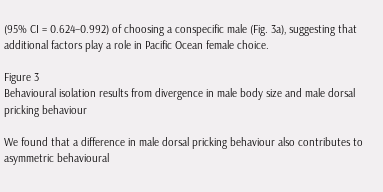(95% CI = 0.624–0.992) of choosing a conspecific male (Fig. 3a), suggesting that additional factors play a role in Pacific Ocean female choice.

Figure 3
Behavioural isolation results from divergence in male body size and male dorsal pricking behaviour

We found that a difference in male dorsal pricking behaviour also contributes to asymmetric behavioural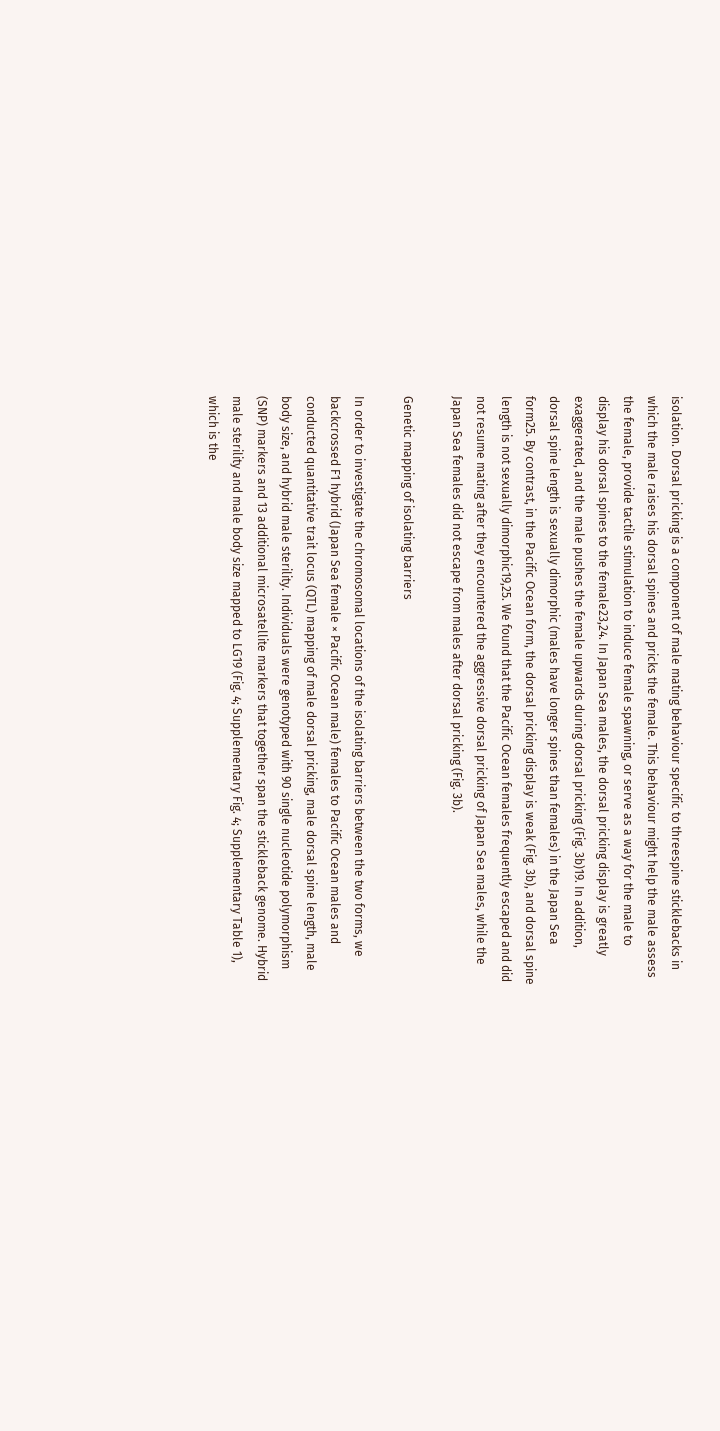isolation. Dorsal pricking is a component of male mating behaviour specific to threespine sticklebacks in which the male raises his dorsal spines and pricks the female. This behaviour might help the male assess the female, provide tactile stimulation to induce female spawning, or serve as a way for the male to display his dorsal spines to the female23,24. In Japan Sea males, the dorsal pricking display is greatly exaggerated, and the male pushes the female upwards during dorsal pricking (Fig. 3b)19. In addition, dorsal spine length is sexually dimorphic (males have longer spines than females) in the Japan Sea form25. By contrast, in the Pacific Ocean form, the dorsal pricking display is weak (Fig. 3b), and dorsal spine length is not sexually dimorphic19,25. We found that the Pacific Ocean females frequently escaped and did not resume mating after they encountered the aggressive dorsal pricking of Japan Sea males, while the Japan Sea females did not escape from males after dorsal pricking (Fig. 3b).

Genetic mapping of isolating barriers

In order to investigate the chromosomal locations of the isolating barriers between the two forms, we backcrossed F1 hybrid (Japan Sea female × Pacific Ocean male) females to Pacific Ocean males and conducted quantitative trait locus (QTL) mapping of male dorsal pricking, male dorsal spine length, male body size, and hybrid male sterility. Individuals were genotyped with 90 single nucleotide polymorphism (SNP) markers and 13 additional microsatellite markers that together span the stickleback genome. Hybrid male sterility and male body size mapped to LG19 (Fig. 4; Supplementary Fig. 4; Supplementary Table 1), which is the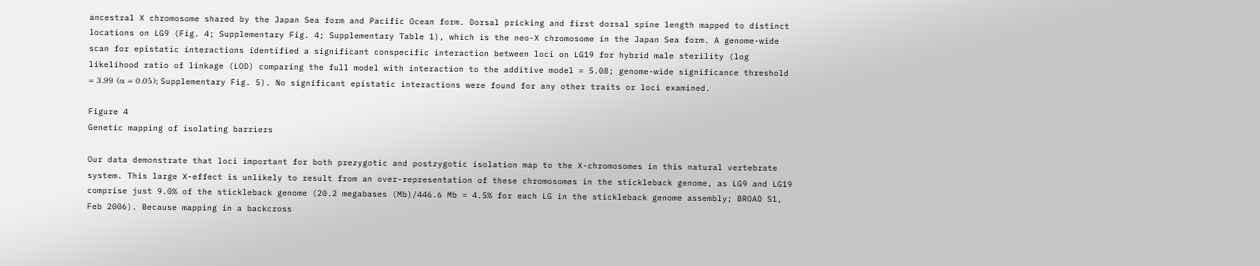ancestral X chromosome shared by the Japan Sea form and Pacific Ocean form. Dorsal pricking and first dorsal spine length mapped to distinct locations on LG9 (Fig. 4; Supplementary Fig. 4; Supplementary Table 1), which is the neo-X chromosome in the Japan Sea form. A genome-wide scan for epistatic interactions identified a significant conspecific interaction between loci on LG19 for hybrid male sterility (log likelihood ratio of linkage (LOD) comparing the full model with interaction to the additive model = 5.08; genome-wide significance threshold = 3.99 (α = 0.05); Supplementary Fig. 5). No significant epistatic interactions were found for any other traits or loci examined.

Figure 4
Genetic mapping of isolating barriers

Our data demonstrate that loci important for both prezygotic and postzygotic isolation map to the X-chromosomes in this natural vertebrate system. This large X-effect is unlikely to result from an over-representation of these chromosomes in the stickleback genome, as LG9 and LG19 comprise just 9.0% of the stickleback genome (20.2 megabases (Mb)/446.6 Mb = 4.5% for each LG in the stickleback genome assembly; BROAD S1, Feb 2006). Because mapping in a backcross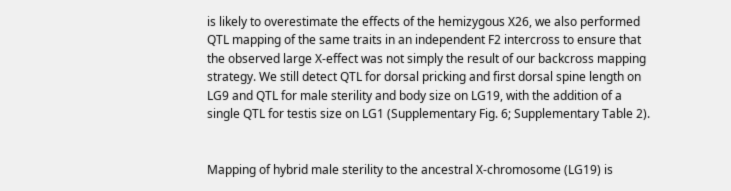is likely to overestimate the effects of the hemizygous X26, we also performed QTL mapping of the same traits in an independent F2 intercross to ensure that the observed large X-effect was not simply the result of our backcross mapping strategy. We still detect QTL for dorsal pricking and first dorsal spine length on LG9 and QTL for male sterility and body size on LG19, with the addition of a single QTL for testis size on LG1 (Supplementary Fig. 6; Supplementary Table 2).


Mapping of hybrid male sterility to the ancestral X-chromosome (LG19) is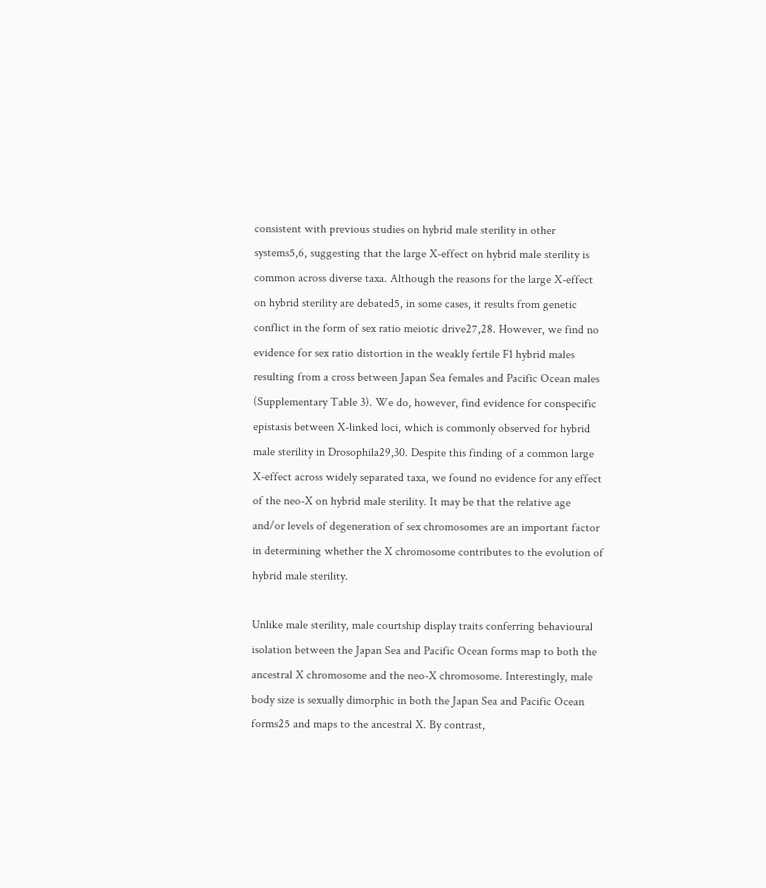consistent with previous studies on hybrid male sterility in other systems5,6, suggesting that the large X-effect on hybrid male sterility is common across diverse taxa. Although the reasons for the large X-effect on hybrid sterility are debated5, in some cases, it results from genetic conflict in the form of sex ratio meiotic drive27,28. However, we find no evidence for sex ratio distortion in the weakly fertile F1 hybrid males resulting from a cross between Japan Sea females and Pacific Ocean males (Supplementary Table 3). We do, however, find evidence for conspecific epistasis between X-linked loci, which is commonly observed for hybrid male sterility in Drosophila29,30. Despite this finding of a common large X-effect across widely separated taxa, we found no evidence for any effect of the neo-X on hybrid male sterility. It may be that the relative age and/or levels of degeneration of sex chromosomes are an important factor in determining whether the X chromosome contributes to the evolution of hybrid male sterility.

Unlike male sterility, male courtship display traits conferring behavioural isolation between the Japan Sea and Pacific Ocean forms map to both the ancestral X chromosome and the neo-X chromosome. Interestingly, male body size is sexually dimorphic in both the Japan Sea and Pacific Ocean forms25 and maps to the ancestral X. By contrast,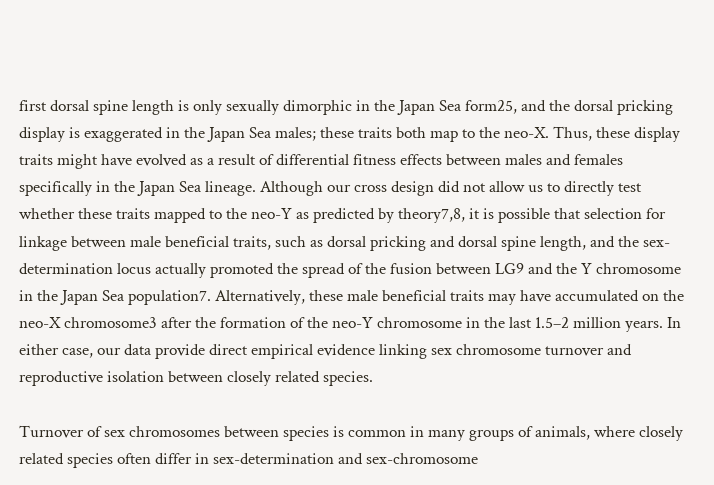first dorsal spine length is only sexually dimorphic in the Japan Sea form25, and the dorsal pricking display is exaggerated in the Japan Sea males; these traits both map to the neo-X. Thus, these display traits might have evolved as a result of differential fitness effects between males and females specifically in the Japan Sea lineage. Although our cross design did not allow us to directly test whether these traits mapped to the neo-Y as predicted by theory7,8, it is possible that selection for linkage between male beneficial traits, such as dorsal pricking and dorsal spine length, and the sex-determination locus actually promoted the spread of the fusion between LG9 and the Y chromosome in the Japan Sea population7. Alternatively, these male beneficial traits may have accumulated on the neo-X chromosome3 after the formation of the neo-Y chromosome in the last 1.5–2 million years. In either case, our data provide direct empirical evidence linking sex chromosome turnover and reproductive isolation between closely related species.

Turnover of sex chromosomes between species is common in many groups of animals, where closely related species often differ in sex-determination and sex-chromosome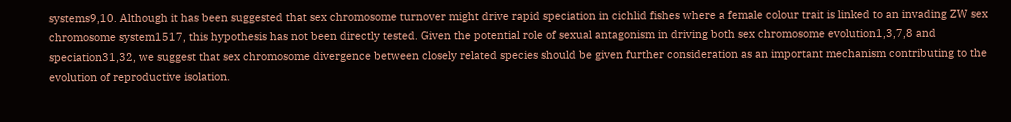systems9,10. Although it has been suggested that sex chromosome turnover might drive rapid speciation in cichlid fishes where a female colour trait is linked to an invading ZW sex chromosome system1517, this hypothesis has not been directly tested. Given the potential role of sexual antagonism in driving both sex chromosome evolution1,3,7,8 and speciation31,32, we suggest that sex chromosome divergence between closely related species should be given further consideration as an important mechanism contributing to the evolution of reproductive isolation.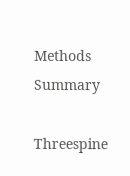Methods Summary

Threespine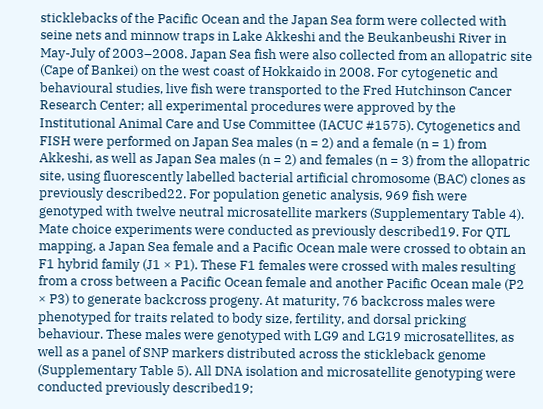sticklebacks of the Pacific Ocean and the Japan Sea form were collected with seine nets and minnow traps in Lake Akkeshi and the Beukanbeushi River in May-July of 2003–2008. Japan Sea fish were also collected from an allopatric site (Cape of Bankei) on the west coast of Hokkaido in 2008. For cytogenetic and behavioural studies, live fish were transported to the Fred Hutchinson Cancer Research Center; all experimental procedures were approved by the Institutional Animal Care and Use Committee (IACUC #1575). Cytogenetics and FISH were performed on Japan Sea males (n = 2) and a female (n = 1) from Akkeshi, as well as Japan Sea males (n = 2) and females (n = 3) from the allopatric site, using fluorescently labelled bacterial artificial chromosome (BAC) clones as previously described22. For population genetic analysis, 969 fish were genotyped with twelve neutral microsatellite markers (Supplementary Table 4). Mate choice experiments were conducted as previously described19. For QTL mapping, a Japan Sea female and a Pacific Ocean male were crossed to obtain an F1 hybrid family (J1 × P1). These F1 females were crossed with males resulting from a cross between a Pacific Ocean female and another Pacific Ocean male (P2 × P3) to generate backcross progeny. At maturity, 76 backcross males were phenotyped for traits related to body size, fertility, and dorsal pricking behaviour. These males were genotyped with LG9 and LG19 microsatellites, as well as a panel of SNP markers distributed across the stickleback genome (Supplementary Table 5). All DNA isolation and microsatellite genotyping were conducted previously described19;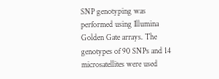SNP genotyping was performed using Illumina Golden Gate arrays. The genotypes of 90 SNPs and 14 microsatellites were used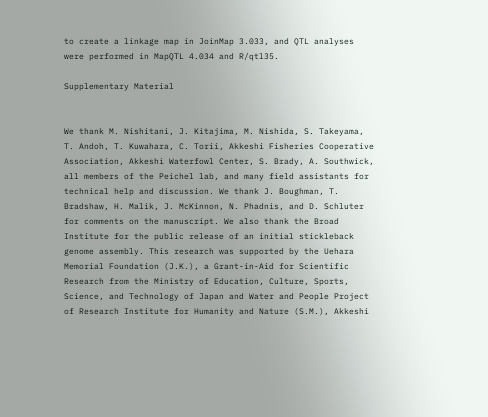to create a linkage map in JoinMap 3.033, and QTL analyses were performed in MapQTL 4.034 and R/qtl35.

Supplementary Material


We thank M. Nishitani, J. Kitajima, M. Nishida, S. Takeyama, T. Andoh, T. Kuwahara, C. Torii, Akkeshi Fisheries Cooperative Association, Akkeshi Waterfowl Center, S. Brady, A. Southwick, all members of the Peichel lab, and many field assistants for technical help and discussion. We thank J. Boughman, T. Bradshaw, H. Malik, J. McKinnon, N. Phadnis, and D. Schluter for comments on the manuscript. We also thank the Broad Institute for the public release of an initial stickleback genome assembly. This research was supported by the Uehara Memorial Foundation (J.K.), a Grant-in-Aid for Scientific Research from the Ministry of Education, Culture, Sports, Science, and Technology of Japan and Water and People Project of Research Institute for Humanity and Nature (S.M.), Akkeshi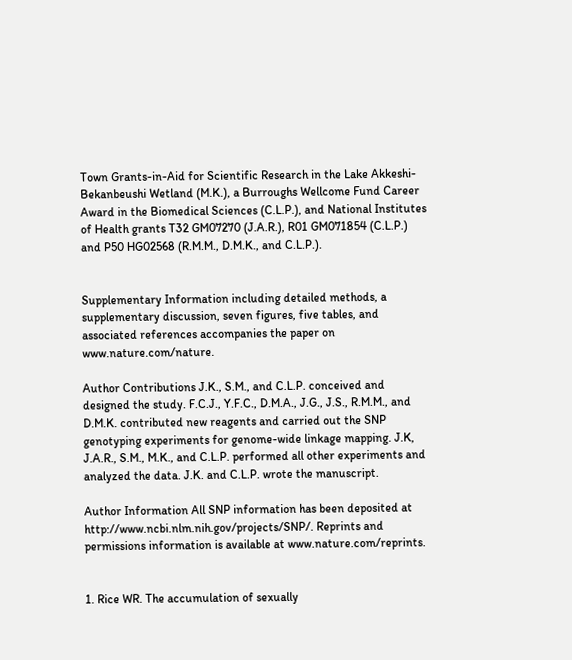Town Grants-in-Aid for Scientific Research in the Lake Akkeshi-Bekanbeushi Wetland (M.K.), a Burroughs Wellcome Fund Career Award in the Biomedical Sciences (C.L.P.), and National Institutes of Health grants T32 GM07270 (J.A.R.), R01 GM071854 (C.L.P.) and P50 HG02568 (R.M.M., D.M.K., and C.L.P.).


Supplementary Information including detailed methods, a supplementary discussion, seven figures, five tables, and associated references accompanies the paper on www.nature.com/nature.

Author Contributions J.K., S.M., and C.L.P. conceived and designed the study. F.C.J., Y.F.C., D.M.A., J.G., J.S., R.M.M., and D.M.K. contributed new reagents and carried out the SNP genotyping experiments for genome-wide linkage mapping. J.K, J.A.R., S.M., M.K., and C.L.P. performed all other experiments and analyzed the data. J.K. and C.L.P. wrote the manuscript.

Author Information All SNP information has been deposited at http://www.ncbi.nlm.nih.gov/projects/SNP/. Reprints and permissions information is available at www.nature.com/reprints.


1. Rice WR. The accumulation of sexually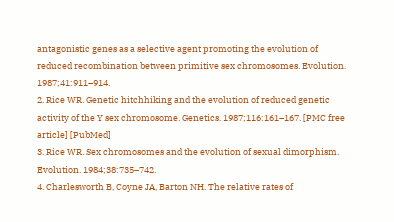antagonistic genes as a selective agent promoting the evolution of reduced recombination between primitive sex chromosomes. Evolution. 1987;41:911–914.
2. Rice WR. Genetic hitchhiking and the evolution of reduced genetic activity of the Y sex chromosome. Genetics. 1987;116:161–167. [PMC free article] [PubMed]
3. Rice WR. Sex chromosomes and the evolution of sexual dimorphism. Evolution. 1984;38:735–742.
4. Charlesworth B, Coyne JA, Barton NH. The relative rates of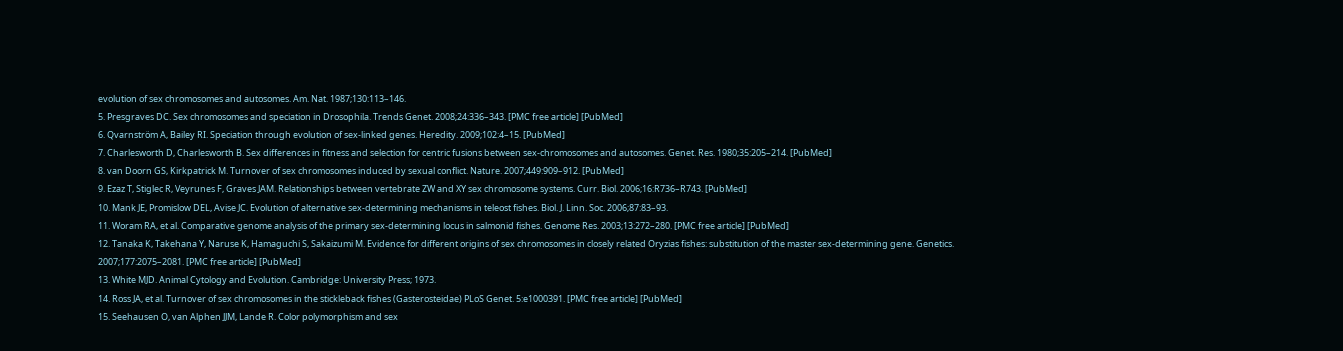evolution of sex chromosomes and autosomes. Am. Nat. 1987;130:113–146.
5. Presgraves DC. Sex chromosomes and speciation in Drosophila. Trends Genet. 2008;24:336–343. [PMC free article] [PubMed]
6. Qvarnström A, Bailey RI. Speciation through evolution of sex-linked genes. Heredity. 2009;102:4–15. [PubMed]
7. Charlesworth D, Charlesworth B. Sex differences in fitness and selection for centric fusions between sex-chromosomes and autosomes. Genet. Res. 1980;35:205–214. [PubMed]
8. van Doorn GS, Kirkpatrick M. Turnover of sex chromosomes induced by sexual conflict. Nature. 2007;449:909–912. [PubMed]
9. Ezaz T, Stiglec R, Veyrunes F, Graves JAM. Relationships between vertebrate ZW and XY sex chromosome systems. Curr. Biol. 2006;16:R736–R743. [PubMed]
10. Mank JE, Promislow DEL, Avise JC. Evolution of alternative sex-determining mechanisms in teleost fishes. Biol. J. Linn. Soc. 2006;87:83–93.
11. Woram RA, et al. Comparative genome analysis of the primary sex-determining locus in salmonid fishes. Genome Res. 2003;13:272–280. [PMC free article] [PubMed]
12. Tanaka K, Takehana Y, Naruse K, Hamaguchi S, Sakaizumi M. Evidence for different origins of sex chromosomes in closely related Oryzias fishes: substitution of the master sex-determining gene. Genetics. 2007;177:2075–2081. [PMC free article] [PubMed]
13. White MJD. Animal Cytology and Evolution. Cambridge: University Press; 1973.
14. Ross JA, et al. Turnover of sex chromosomes in the stickleback fishes (Gasterosteidae) PLoS Genet. 5:e1000391. [PMC free article] [PubMed]
15. Seehausen O, van Alphen JJM, Lande R. Color polymorphism and sex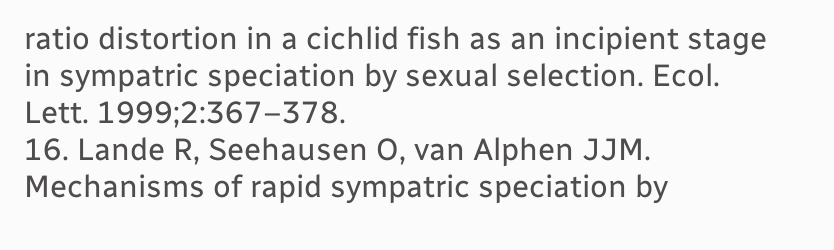ratio distortion in a cichlid fish as an incipient stage in sympatric speciation by sexual selection. Ecol. Lett. 1999;2:367–378.
16. Lande R, Seehausen O, van Alphen JJM. Mechanisms of rapid sympatric speciation by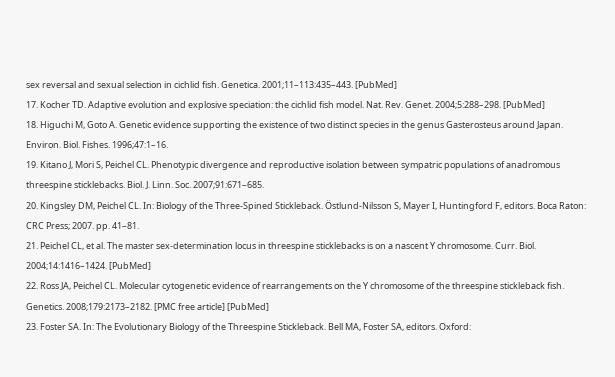sex reversal and sexual selection in cichlid fish. Genetica. 2001;11–113:435–443. [PubMed]
17. Kocher TD. Adaptive evolution and explosive speciation: the cichlid fish model. Nat. Rev. Genet. 2004;5:288–298. [PubMed]
18. Higuchi M, Goto A. Genetic evidence supporting the existence of two distinct species in the genus Gasterosteus around Japan. Environ. Biol. Fishes. 1996;47:1–16.
19. Kitano J, Mori S, Peichel CL. Phenotypic divergence and reproductive isolation between sympatric populations of anadromous threespine sticklebacks. Biol. J. Linn. Soc. 2007;91:671–685.
20. Kingsley DM, Peichel CL. In: Biology of the Three-Spined Stickleback. Östlund-Nilsson S, Mayer I, Huntingford F, editors. Boca Raton: CRC Press; 2007. pp. 41–81.
21. Peichel CL, et al. The master sex-determination locus in threespine sticklebacks is on a nascent Y chromosome. Curr. Biol. 2004;14:1416–1424. [PubMed]
22. Ross JA, Peichel CL. Molecular cytogenetic evidence of rearrangements on the Y chromosome of the threespine stickleback fish. Genetics. 2008;179:2173–2182. [PMC free article] [PubMed]
23. Foster SA. In: The Evolutionary Biology of the Threespine Stickleback. Bell MA, Foster SA, editors. Oxford: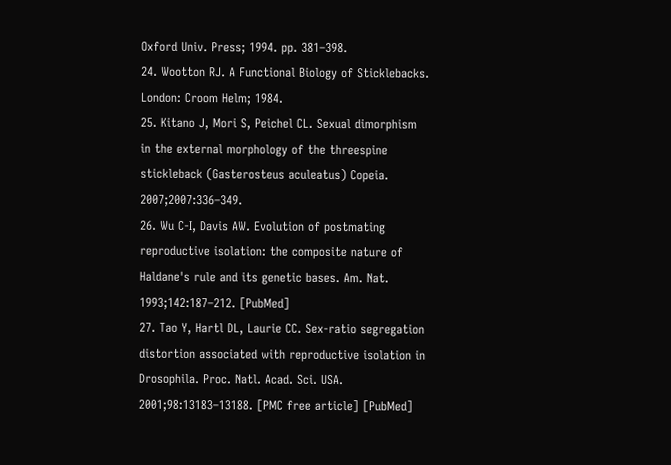Oxford Univ. Press; 1994. pp. 381–398.
24. Wootton RJ. A Functional Biology of Sticklebacks. London: Croom Helm; 1984.
25. Kitano J, Mori S, Peichel CL. Sexual dimorphism in the external morphology of the threespine stickleback (Gasterosteus aculeatus) Copeia. 2007;2007:336–349.
26. Wu C-I, Davis AW. Evolution of postmating reproductive isolation: the composite nature of Haldane's rule and its genetic bases. Am. Nat. 1993;142:187–212. [PubMed]
27. Tao Y, Hartl DL, Laurie CC. Sex-ratio segregation distortion associated with reproductive isolation in Drosophila. Proc. Natl. Acad. Sci. USA. 2001;98:13183–13188. [PMC free article] [PubMed]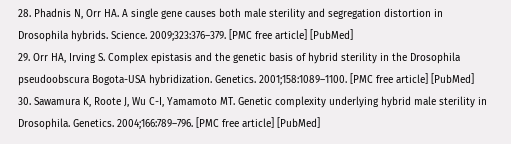28. Phadnis N, Orr HA. A single gene causes both male sterility and segregation distortion in Drosophila hybrids. Science. 2009;323:376–379. [PMC free article] [PubMed]
29. Orr HA, Irving S. Complex epistasis and the genetic basis of hybrid sterility in the Drosophila pseudoobscura Bogota-USA hybridization. Genetics. 2001;158:1089–1100. [PMC free article] [PubMed]
30. Sawamura K, Roote J, Wu C-I, Yamamoto MT. Genetic complexity underlying hybrid male sterility in Drosophila. Genetics. 2004;166:789–796. [PMC free article] [PubMed]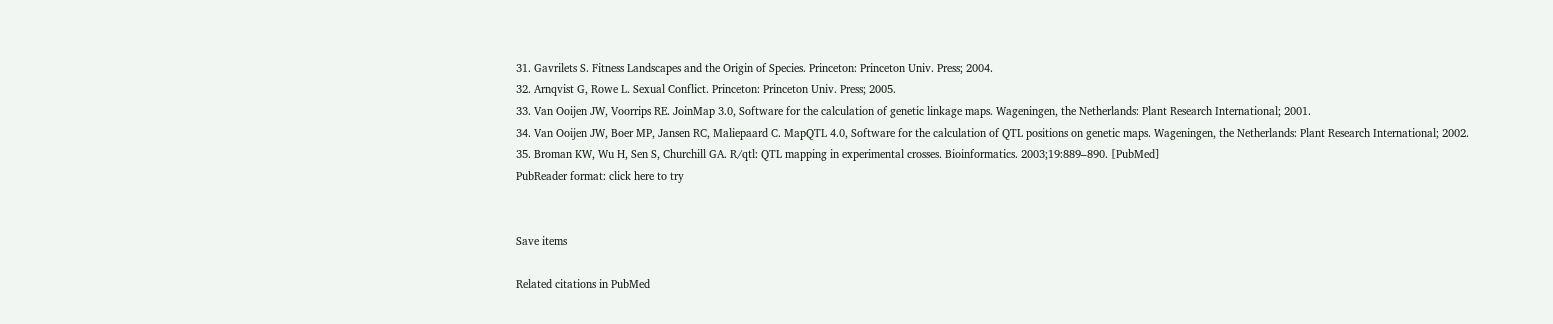31. Gavrilets S. Fitness Landscapes and the Origin of Species. Princeton: Princeton Univ. Press; 2004.
32. Arnqvist G, Rowe L. Sexual Conflict. Princeton: Princeton Univ. Press; 2005.
33. Van Ooijen JW, Voorrips RE. JoinMap 3.0, Software for the calculation of genetic linkage maps. Wageningen, the Netherlands: Plant Research International; 2001.
34. Van Ooijen JW, Boer MP, Jansen RC, Maliepaard C. MapQTL 4.0, Software for the calculation of QTL positions on genetic maps. Wageningen, the Netherlands: Plant Research International; 2002.
35. Broman KW, Wu H, Sen S, Churchill GA. R/qtl: QTL mapping in experimental crosses. Bioinformatics. 2003;19:889–890. [PubMed]
PubReader format: click here to try


Save items

Related citations in PubMed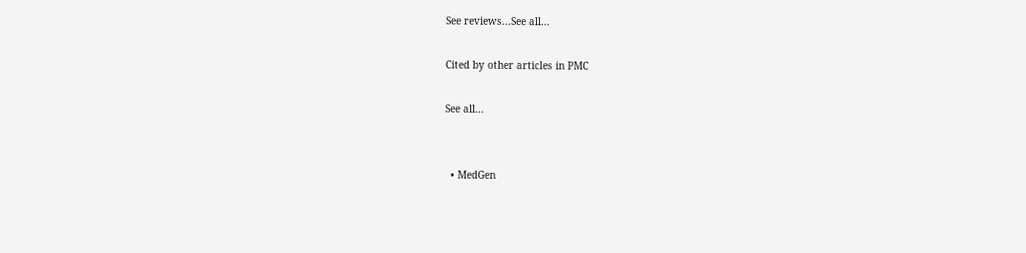See reviews...See all...

Cited by other articles in PMC

See all...


  • MedGen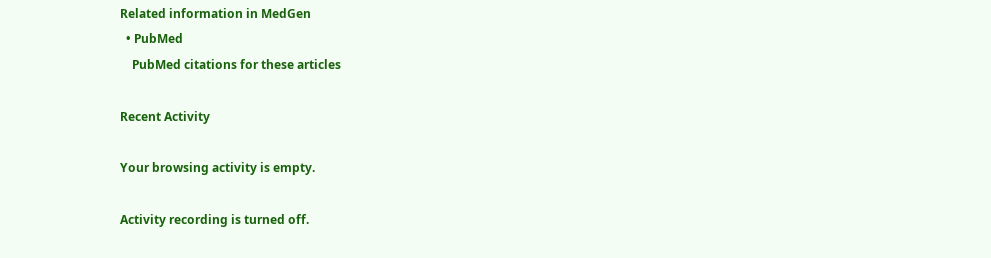Related information in MedGen
  • PubMed
    PubMed citations for these articles

Recent Activity

Your browsing activity is empty.

Activity recording is turned off.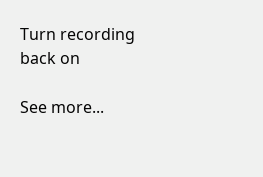Turn recording back on

See more...